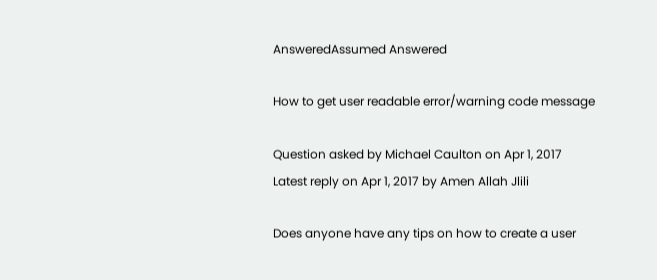AnsweredAssumed Answered

How to get user readable error/warning code message

Question asked by Michael Caulton on Apr 1, 2017
Latest reply on Apr 1, 2017 by Amen Allah Jlili

Does anyone have any tips on how to create a user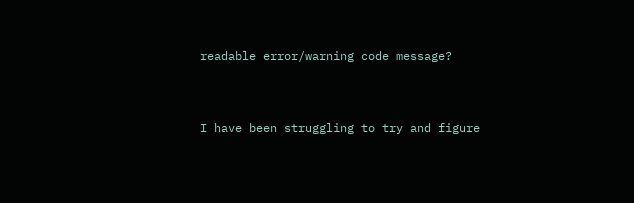readable error/warning code message?


I have been struggling to try and figure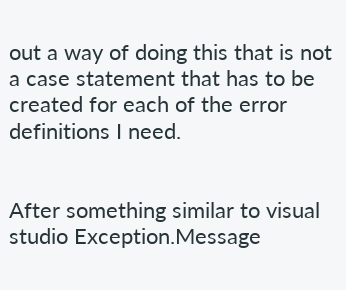out a way of doing this that is not a case statement that has to be created for each of the error definitions I need.


After something similar to visual studio Exception.Message